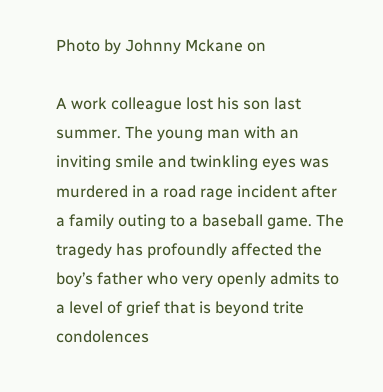Photo by Johnny Mckane on

A work colleague lost his son last summer. The young man with an inviting smile and twinkling eyes was murdered in a road rage incident after a family outing to a baseball game. The tragedy has profoundly affected the boy’s father who very openly admits to a level of grief that is beyond trite condolences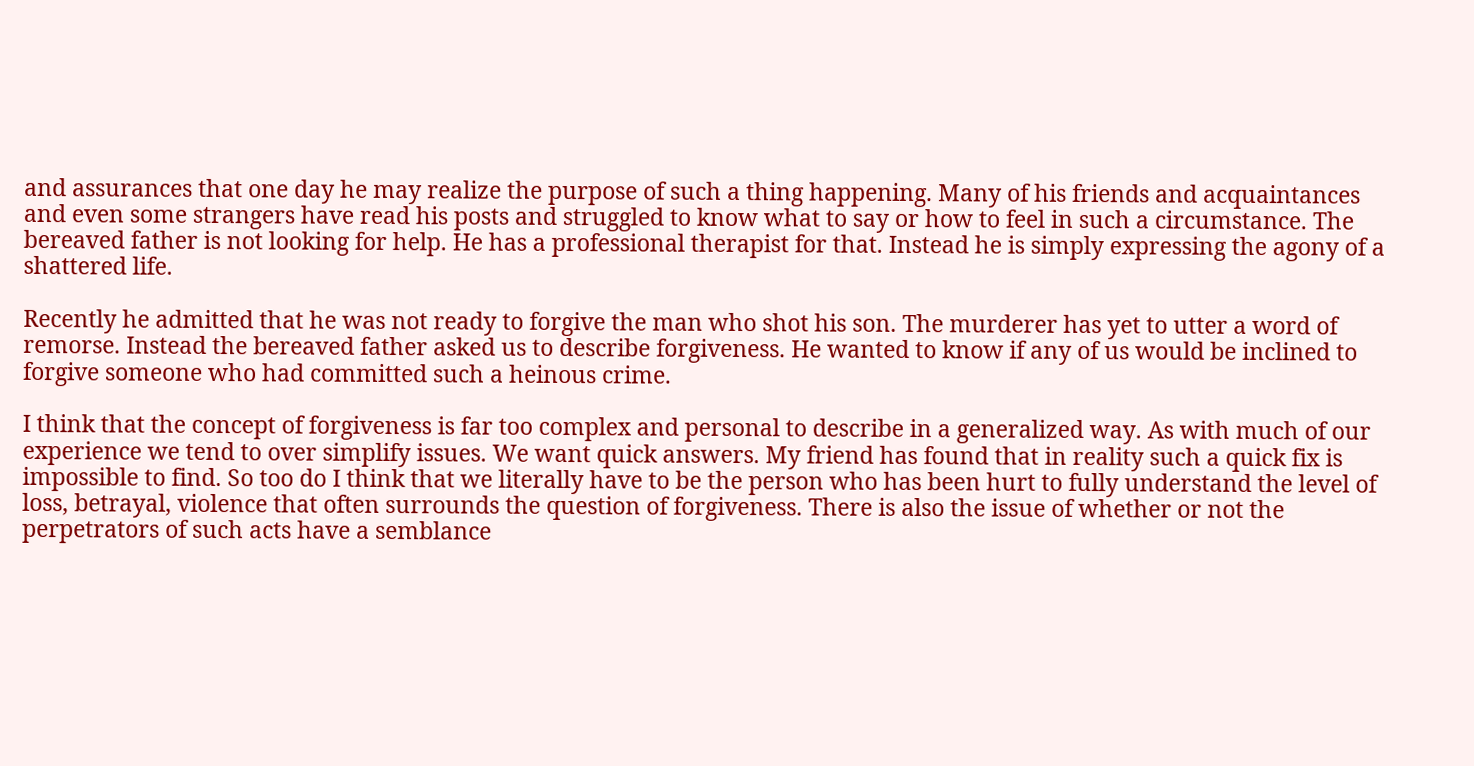and assurances that one day he may realize the purpose of such a thing happening. Many of his friends and acquaintances and even some strangers have read his posts and struggled to know what to say or how to feel in such a circumstance. The bereaved father is not looking for help. He has a professional therapist for that. Instead he is simply expressing the agony of a shattered life.

Recently he admitted that he was not ready to forgive the man who shot his son. The murderer has yet to utter a word of remorse. Instead the bereaved father asked us to describe forgiveness. He wanted to know if any of us would be inclined to forgive someone who had committed such a heinous crime.

I think that the concept of forgiveness is far too complex and personal to describe in a generalized way. As with much of our experience we tend to over simplify issues. We want quick answers. My friend has found that in reality such a quick fix is impossible to find. So too do I think that we literally have to be the person who has been hurt to fully understand the level of loss, betrayal, violence that often surrounds the question of forgiveness. There is also the issue of whether or not the perpetrators of such acts have a semblance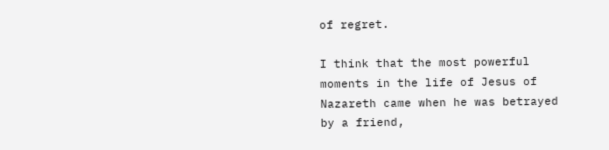of regret.

I think that the most powerful moments in the life of Jesus of Nazareth came when he was betrayed by a friend,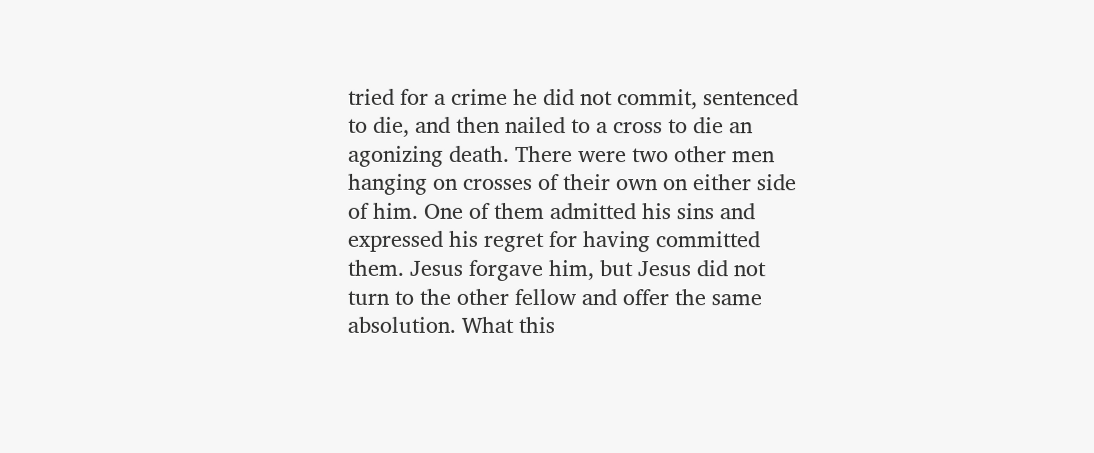tried for a crime he did not commit, sentenced to die, and then nailed to a cross to die an agonizing death. There were two other men hanging on crosses of their own on either side of him. One of them admitted his sins and expressed his regret for having committed them. Jesus forgave him, but Jesus did not turn to the other fellow and offer the same absolution. What this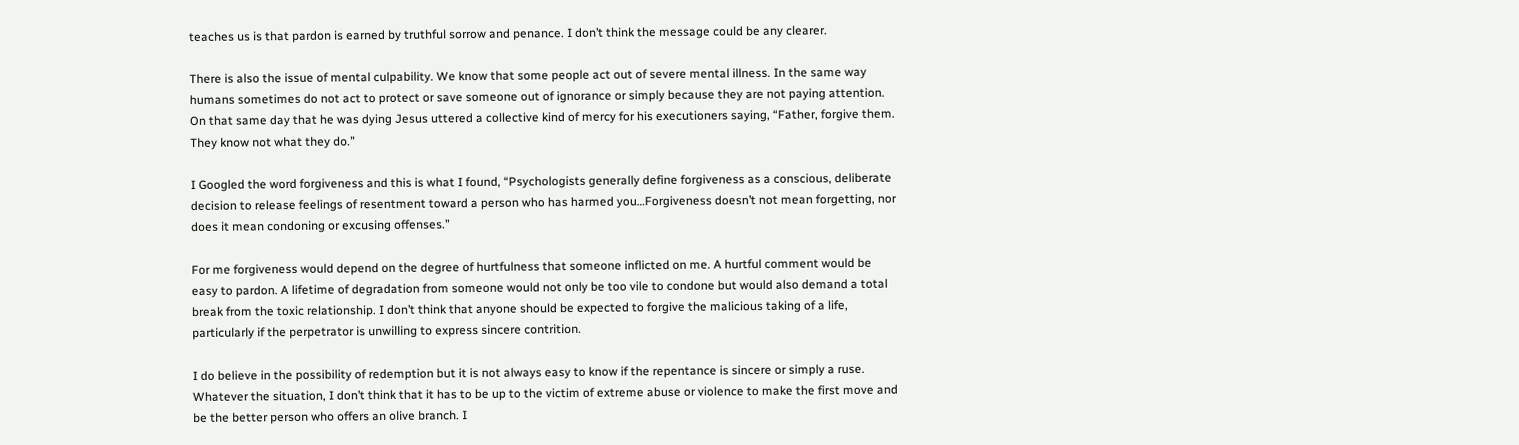teaches us is that pardon is earned by truthful sorrow and penance. I don’t think the message could be any clearer.

There is also the issue of mental culpability. We know that some people act out of severe mental illness. In the same way humans sometimes do not act to protect or save someone out of ignorance or simply because they are not paying attention. On that same day that he was dying Jesus uttered a collective kind of mercy for his executioners saying, “Father, forgive them. They know not what they do.”

I Googled the word forgiveness and this is what I found, “Psychologists generally define forgiveness as a conscious, deliberate decision to release feelings of resentment toward a person who has harmed you…Forgiveness doesn’t not mean forgetting, nor does it mean condoning or excusing offenses.”

For me forgiveness would depend on the degree of hurtfulness that someone inflicted on me. A hurtful comment would be easy to pardon. A lifetime of degradation from someone would not only be too vile to condone but would also demand a total break from the toxic relationship. I don’t think that anyone should be expected to forgive the malicious taking of a life, particularly if the perpetrator is unwilling to express sincere contrition.

I do believe in the possibility of redemption but it is not always easy to know if the repentance is sincere or simply a ruse. Whatever the situation, I don’t think that it has to be up to the victim of extreme abuse or violence to make the first move and be the better person who offers an olive branch. I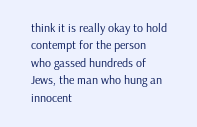think it is really okay to hold contempt for the person who gassed hundreds of Jews, the man who hung an innocent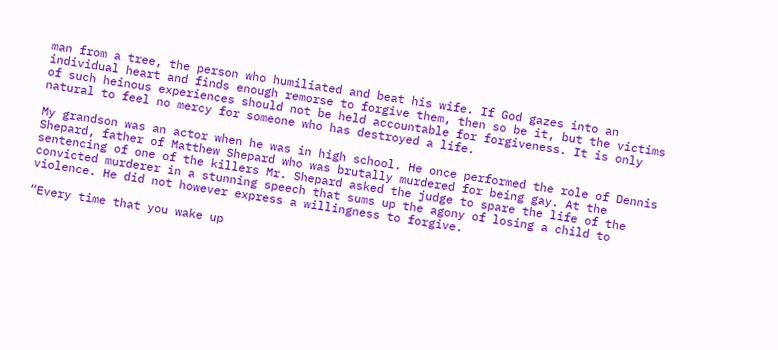man from a tree, the person who humiliated and beat his wife. If God gazes into an individual heart and finds enough remorse to forgive them, then so be it, but the victims of such heinous experiences should not be held accountable for forgiveness. It is only natural to feel no mercy for someone who has destroyed a life.

My grandson was an actor when he was in high school. He once performed the role of Dennis Shepard, father of Matthew Shepard who was brutally murdered for being gay. At the sentencing of one of the killers Mr. Shepard asked the judge to spare the life of the convicted murderer in a stunning speech that sums up the agony of losing a child to violence. He did not however express a willingness to forgive.

“Every time that you wake up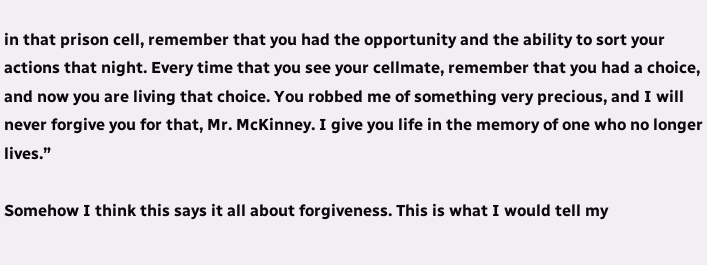in that prison cell, remember that you had the opportunity and the ability to sort your actions that night. Every time that you see your cellmate, remember that you had a choice, and now you are living that choice. You robbed me of something very precious, and I will never forgive you for that, Mr. McKinney. I give you life in the memory of one who no longer lives.”

Somehow I think this says it all about forgiveness. This is what I would tell my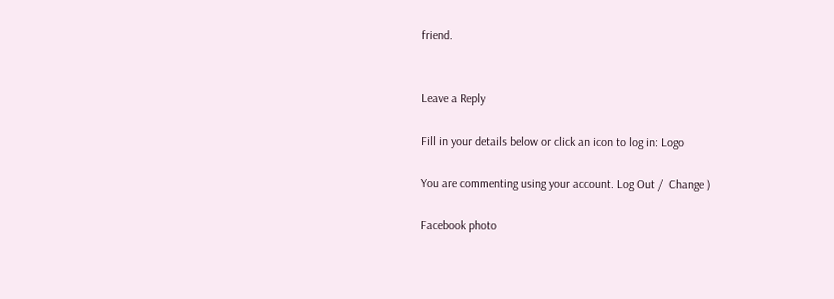friend.


Leave a Reply

Fill in your details below or click an icon to log in: Logo

You are commenting using your account. Log Out /  Change )

Facebook photo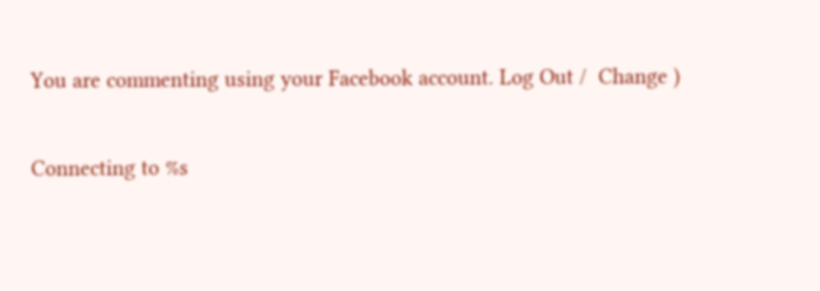You are commenting using your Facebook account. Log Out /  Change )

Connecting to %s